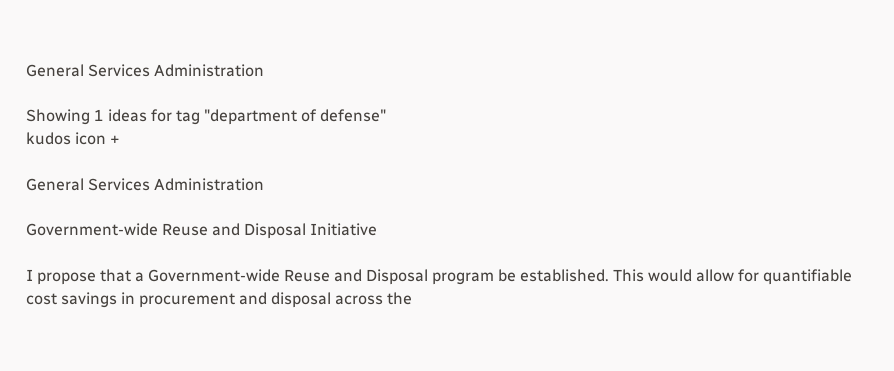General Services Administration

Showing 1 ideas for tag "department of defense"
kudos icon +

General Services Administration

Government-wide Reuse and Disposal Initiative

I propose that a Government-wide Reuse and Disposal program be established. This would allow for quantifiable cost savings in procurement and disposal across the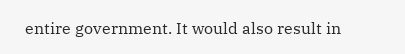entire government. It would also result in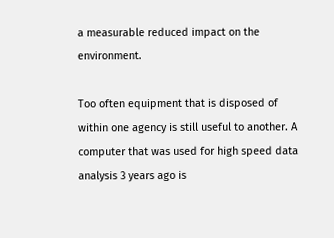a measurable reduced impact on the environment.

Too often equipment that is disposed of within one agency is still useful to another. A computer that was used for high speed data analysis 3 years ago is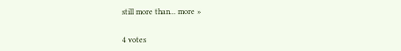still more than... more »


4 votes